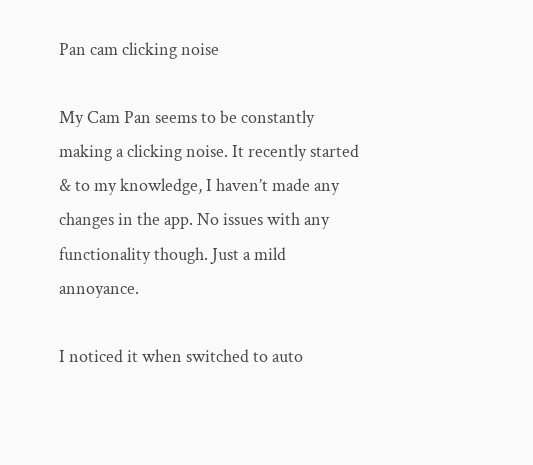Pan cam clicking noise

My Cam Pan seems to be constantly making a clicking noise. It recently started & to my knowledge, I haven’t made any changes in the app. No issues with any functionality though. Just a mild annoyance.

I noticed it when switched to auto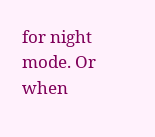for night mode. Or when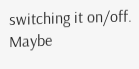switching it on/off. Maybe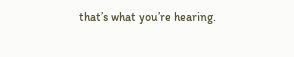that’s what you’re hearing.